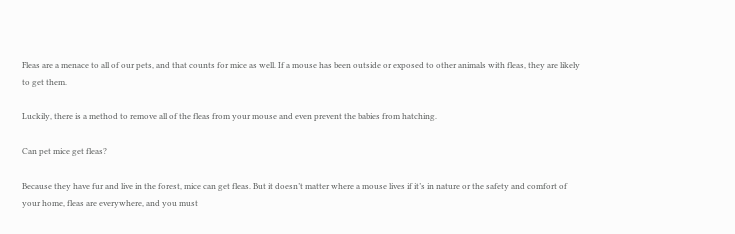Fleas are a menace to all of our pets, and that counts for mice as well. If a mouse has been outside or exposed to other animals with fleas, they are likely to get them.

Luckily, there is a method to remove all of the fleas from your mouse and even prevent the babies from hatching.

Can pet mice get fleas?

Because they have fur and live in the forest, mice can get fleas. But it doesn’t matter where a mouse lives if it’s in nature or the safety and comfort of your home, fleas are everywhere, and you must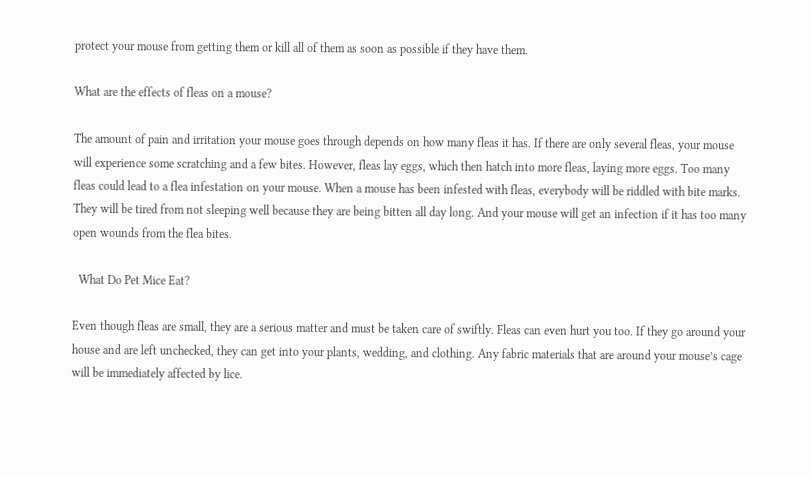protect your mouse from getting them or kill all of them as soon as possible if they have them.

What are the effects of fleas on a mouse?

The amount of pain and irritation your mouse goes through depends on how many fleas it has. If there are only several fleas, your mouse will experience some scratching and a few bites. However, fleas lay eggs, which then hatch into more fleas, laying more eggs. Too many fleas could lead to a flea infestation on your mouse. When a mouse has been infested with fleas, everybody will be riddled with bite marks. They will be tired from not sleeping well because they are being bitten all day long. And your mouse will get an infection if it has too many open wounds from the flea bites.

  What Do Pet Mice Eat?

Even though fleas are small, they are a serious matter and must be taken care of swiftly. Fleas can even hurt you too. If they go around your house and are left unchecked, they can get into your plants, wedding, and clothing. Any fabric materials that are around your mouse’s cage will be immediately affected by lice.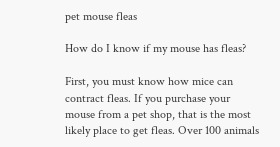pet mouse fleas

How do I know if my mouse has fleas?

First, you must know how mice can contract fleas. If you purchase your mouse from a pet shop, that is the most likely place to get fleas. Over 100 animals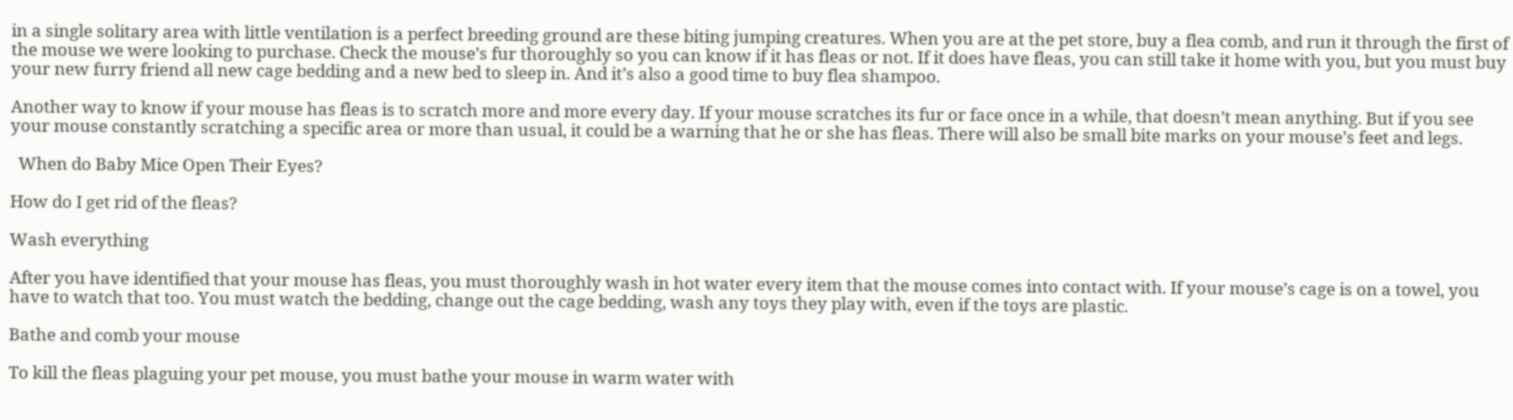in a single solitary area with little ventilation is a perfect breeding ground are these biting jumping creatures. When you are at the pet store, buy a flea comb, and run it through the first of the mouse we were looking to purchase. Check the mouse’s fur thoroughly so you can know if it has fleas or not. If it does have fleas, you can still take it home with you, but you must buy your new furry friend all new cage bedding and a new bed to sleep in. And it’s also a good time to buy flea shampoo.

Another way to know if your mouse has fleas is to scratch more and more every day. If your mouse scratches its fur or face once in a while, that doesn’t mean anything. But if you see your mouse constantly scratching a specific area or more than usual, it could be a warning that he or she has fleas. There will also be small bite marks on your mouse’s feet and legs.

  When do Baby Mice Open Their Eyes?

How do I get rid of the fleas?

Wash everything

After you have identified that your mouse has fleas, you must thoroughly wash in hot water every item that the mouse comes into contact with. If your mouse’s cage is on a towel, you have to watch that too. You must watch the bedding, change out the cage bedding, wash any toys they play with, even if the toys are plastic.

Bathe and comb your mouse

To kill the fleas plaguing your pet mouse, you must bathe your mouse in warm water with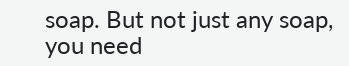soap. But not just any soap, you need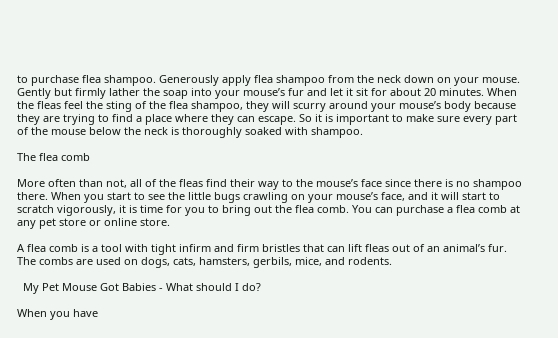to purchase flea shampoo. Generously apply flea shampoo from the neck down on your mouse. Gently but firmly lather the soap into your mouse’s fur and let it sit for about 20 minutes. When the fleas feel the sting of the flea shampoo, they will scurry around your mouse’s body because they are trying to find a place where they can escape. So it is important to make sure every part of the mouse below the neck is thoroughly soaked with shampoo.

The flea comb

More often than not, all of the fleas find their way to the mouse’s face since there is no shampoo there. When you start to see the little bugs crawling on your mouse’s face, and it will start to scratch vigorously, it is time for you to bring out the flea comb. You can purchase a flea comb at any pet store or online store.

A flea comb is a tool with tight infirm and firm bristles that can lift fleas out of an animal’s fur. The combs are used on dogs, cats, hamsters, gerbils, mice, and rodents.

  My Pet Mouse Got Babies - What should I do?

When you have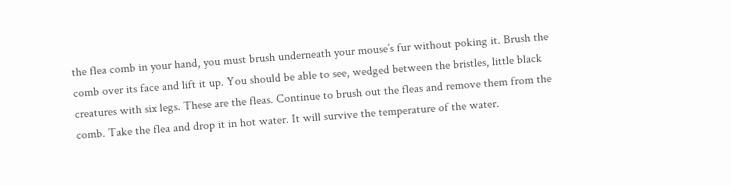the flea comb in your hand, you must brush underneath your mouse’s fur without poking it. Brush the comb over its face and lift it up. You should be able to see, wedged between the bristles, little black creatures with six legs. These are the fleas. Continue to brush out the fleas and remove them from the comb. Take the flea and drop it in hot water. It will survive the temperature of the water.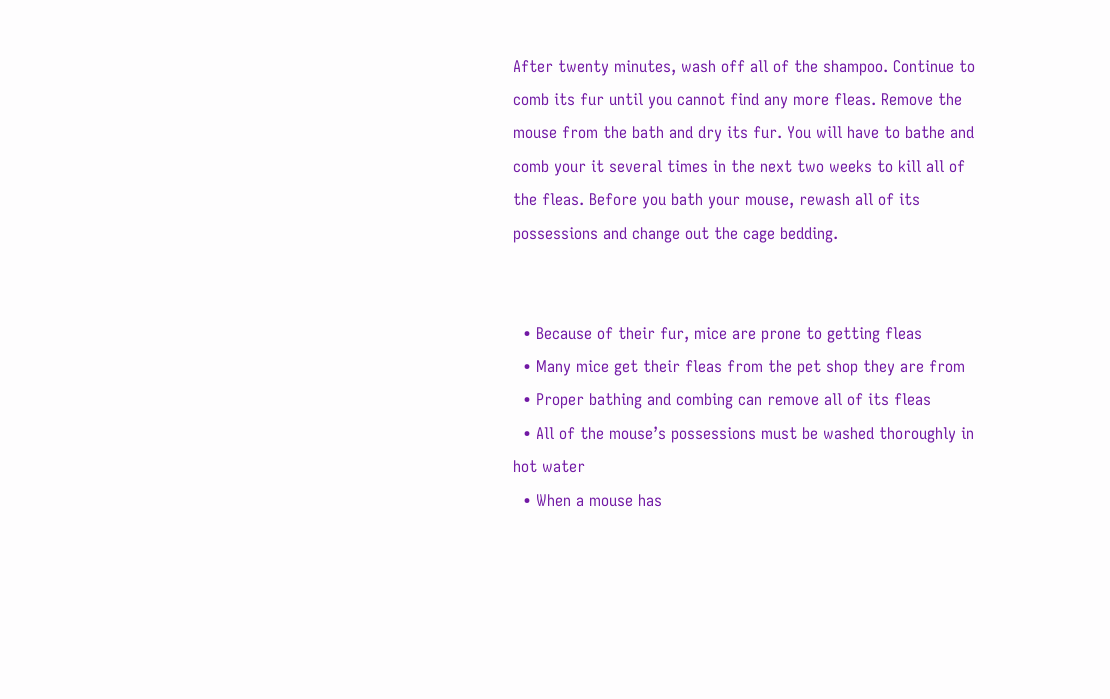After twenty minutes, wash off all of the shampoo. Continue to comb its fur until you cannot find any more fleas. Remove the mouse from the bath and dry its fur. You will have to bathe and comb your it several times in the next two weeks to kill all of the fleas. Before you bath your mouse, rewash all of its possessions and change out the cage bedding.


  • Because of their fur, mice are prone to getting fleas
  • Many mice get their fleas from the pet shop they are from
  • Proper bathing and combing can remove all of its fleas
  • All of the mouse’s possessions must be washed thoroughly in hot water
  • When a mouse has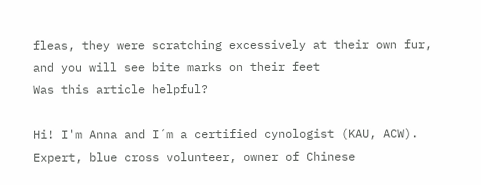fleas, they were scratching excessively at their own fur, and you will see bite marks on their feet
Was this article helpful?

Hi! I'm Anna and I´m a certified cynologist (KAU, ACW). Expert, blue cross volunteer, owner of Chinese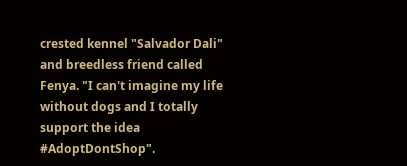crested kennel "Salvador Dali" and breedless friend called Fenya. "I can't imagine my life without dogs and I totally support the idea #AdoptDontShop".